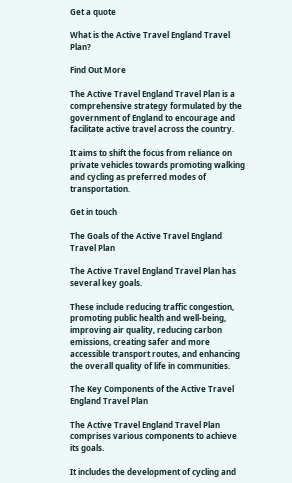Get a quote

What is the Active Travel England Travel Plan?

Find Out More

The Active Travel England Travel Plan is a comprehensive strategy formulated by the government of England to encourage and facilitate active travel across the country.

It aims to shift the focus from reliance on private vehicles towards promoting walking and cycling as preferred modes of transportation.

Get in touch

The Goals of the Active Travel England Travel Plan

The Active Travel England Travel Plan has several key goals.

These include reducing traffic congestion, promoting public health and well-being, improving air quality, reducing carbon emissions, creating safer and more accessible transport routes, and enhancing the overall quality of life in communities.

The Key Components of the Active Travel England Travel Plan

The Active Travel England Travel Plan comprises various components to achieve its goals.

It includes the development of cycling and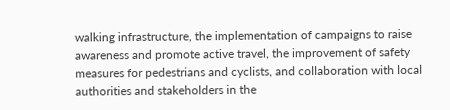walking infrastructure, the implementation of campaigns to raise awareness and promote active travel, the improvement of safety measures for pedestrians and cyclists, and collaboration with local authorities and stakeholders in the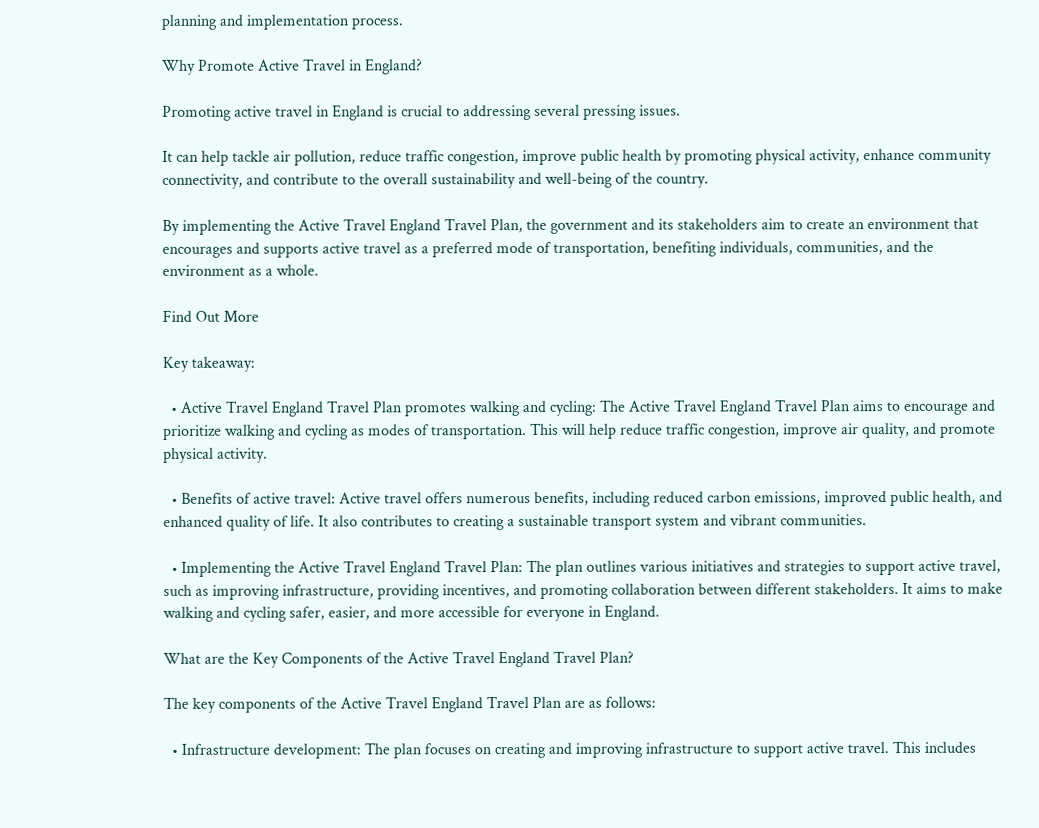planning and implementation process.

Why Promote Active Travel in England?

Promoting active travel in England is crucial to addressing several pressing issues.

It can help tackle air pollution, reduce traffic congestion, improve public health by promoting physical activity, enhance community connectivity, and contribute to the overall sustainability and well-being of the country.

By implementing the Active Travel England Travel Plan, the government and its stakeholders aim to create an environment that encourages and supports active travel as a preferred mode of transportation, benefiting individuals, communities, and the environment as a whole.

Find Out More

Key takeaway:

  • Active Travel England Travel Plan promotes walking and cycling: The Active Travel England Travel Plan aims to encourage and prioritize walking and cycling as modes of transportation. This will help reduce traffic congestion, improve air quality, and promote physical activity.

  • Benefits of active travel: Active travel offers numerous benefits, including reduced carbon emissions, improved public health, and enhanced quality of life. It also contributes to creating a sustainable transport system and vibrant communities.

  • Implementing the Active Travel England Travel Plan: The plan outlines various initiatives and strategies to support active travel, such as improving infrastructure, providing incentives, and promoting collaboration between different stakeholders. It aims to make walking and cycling safer, easier, and more accessible for everyone in England.

What are the Key Components of the Active Travel England Travel Plan?

The key components of the Active Travel England Travel Plan are as follows:

  • Infrastructure development: The plan focuses on creating and improving infrastructure to support active travel. This includes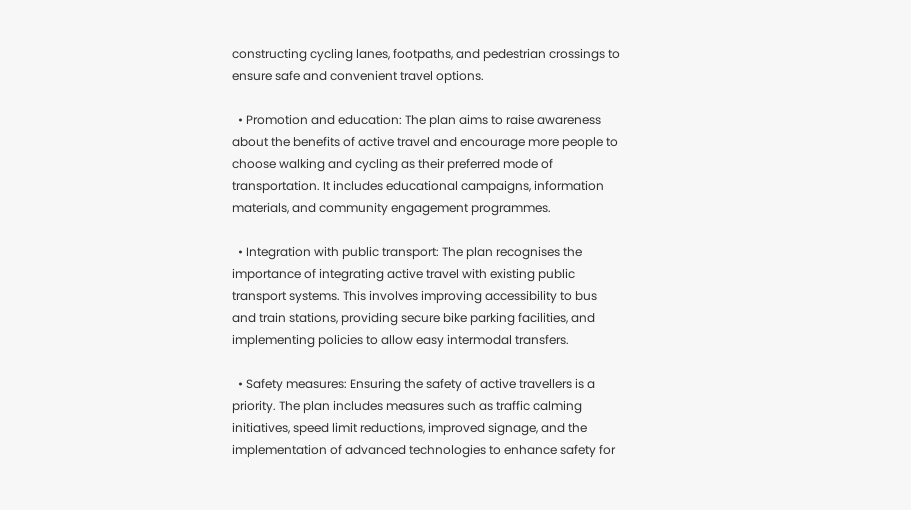constructing cycling lanes, footpaths, and pedestrian crossings to ensure safe and convenient travel options.

  • Promotion and education: The plan aims to raise awareness about the benefits of active travel and encourage more people to choose walking and cycling as their preferred mode of transportation. It includes educational campaigns, information materials, and community engagement programmes.

  • Integration with public transport: The plan recognises the importance of integrating active travel with existing public transport systems. This involves improving accessibility to bus and train stations, providing secure bike parking facilities, and implementing policies to allow easy intermodal transfers.

  • Safety measures: Ensuring the safety of active travellers is a priority. The plan includes measures such as traffic calming initiatives, speed limit reductions, improved signage, and the implementation of advanced technologies to enhance safety for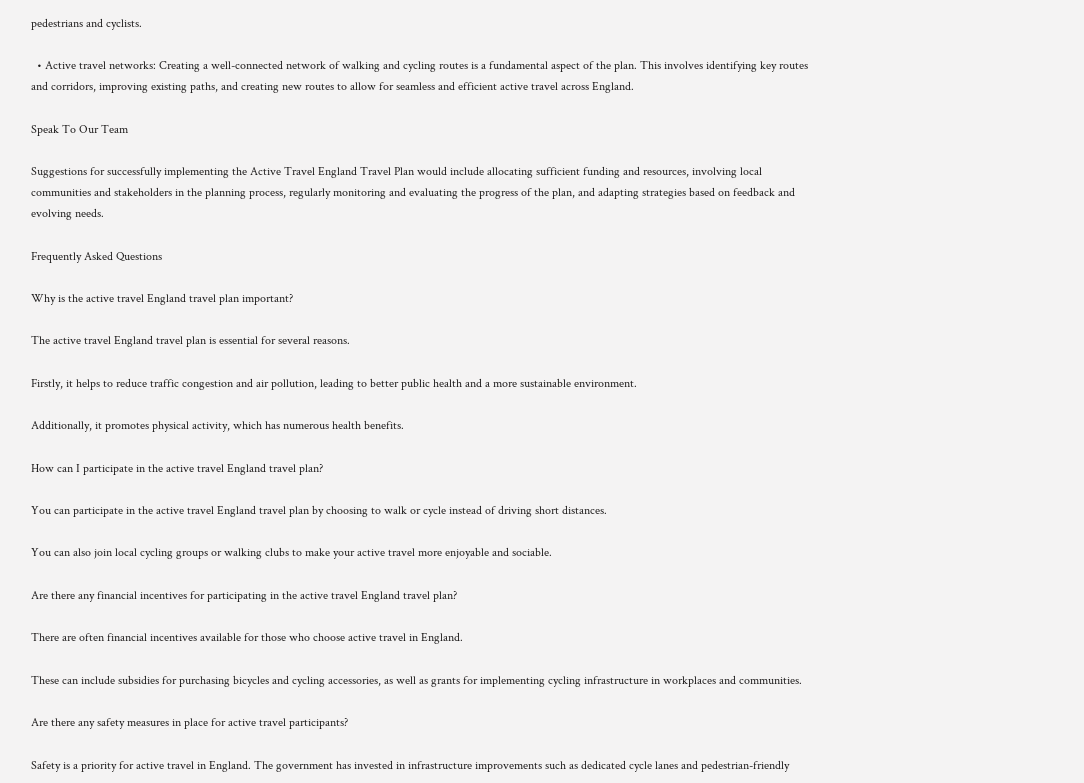pedestrians and cyclists.

  • Active travel networks: Creating a well-connected network of walking and cycling routes is a fundamental aspect of the plan. This involves identifying key routes and corridors, improving existing paths, and creating new routes to allow for seamless and efficient active travel across England.

Speak To Our Team

Suggestions for successfully implementing the Active Travel England Travel Plan would include allocating sufficient funding and resources, involving local communities and stakeholders in the planning process, regularly monitoring and evaluating the progress of the plan, and adapting strategies based on feedback and evolving needs.

Frequently Asked Questions

Why is the active travel England travel plan important?

The active travel England travel plan is essential for several reasons.

Firstly, it helps to reduce traffic congestion and air pollution, leading to better public health and a more sustainable environment.

Additionally, it promotes physical activity, which has numerous health benefits.

How can I participate in the active travel England travel plan?

You can participate in the active travel England travel plan by choosing to walk or cycle instead of driving short distances.

You can also join local cycling groups or walking clubs to make your active travel more enjoyable and sociable.

Are there any financial incentives for participating in the active travel England travel plan?

There are often financial incentives available for those who choose active travel in England.

These can include subsidies for purchasing bicycles and cycling accessories, as well as grants for implementing cycling infrastructure in workplaces and communities.

Are there any safety measures in place for active travel participants?

Safety is a priority for active travel in England. The government has invested in infrastructure improvements such as dedicated cycle lanes and pedestrian-friendly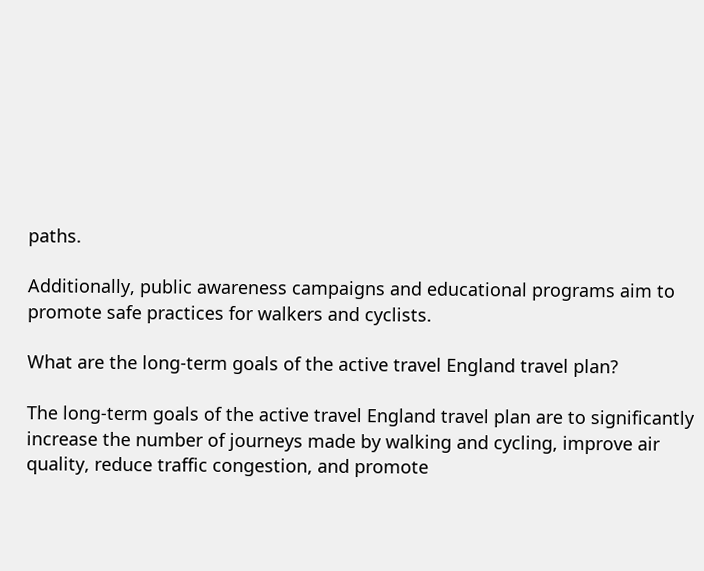paths.

Additionally, public awareness campaigns and educational programs aim to promote safe practices for walkers and cyclists.

What are the long-term goals of the active travel England travel plan?

The long-term goals of the active travel England travel plan are to significantly increase the number of journeys made by walking and cycling, improve air quality, reduce traffic congestion, and promote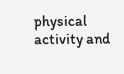physical activity and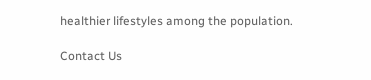healthier lifestyles among the population.

Contact Us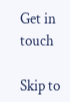Get in touch

Skip to